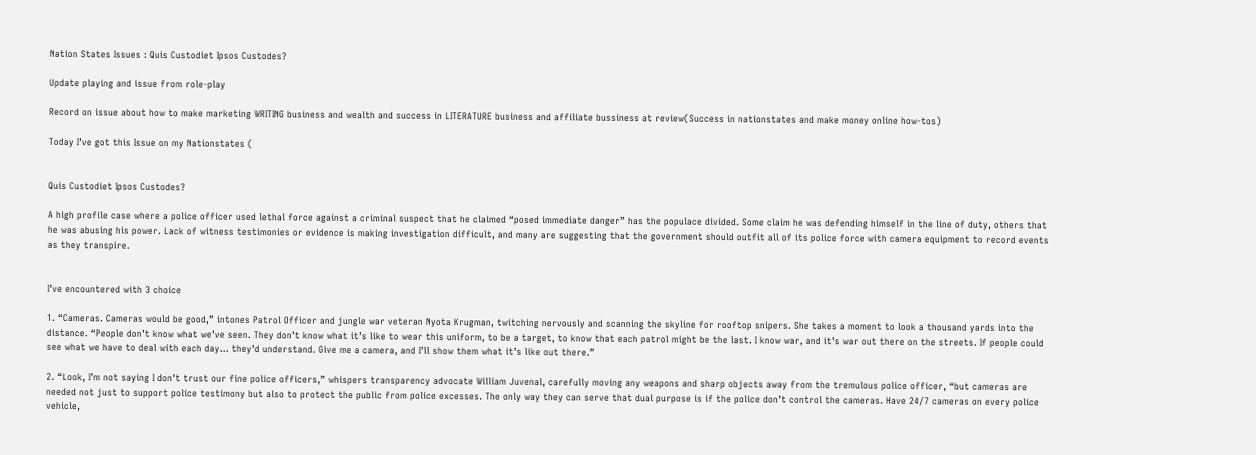Nation States Issues : Quis Custodiet Ipsos Custodes?

Update playing and issue from role-play

Record on issue about how to make marketing WRITING business and wealth and success in LITERATURE business and affiliate bussiness at review(Success in nationstates and make money online how-tos)

Today I’ve got this Issue on my Nationstates (


Quis Custodiet Ipsos Custodes?

A high profile case where a police officer used lethal force against a criminal suspect that he claimed “posed immediate danger” has the populace divided. Some claim he was defending himself in the line of duty, others that he was abusing his power. Lack of witness testimonies or evidence is making investigation difficult, and many are suggesting that the government should outfit all of its police force with camera equipment to record events as they transpire.


I’ve encountered with 3 choice

1. “Cameras. Cameras would be good,” intones Patrol Officer and jungle war veteran Nyota Krugman, twitching nervously and scanning the skyline for rooftop snipers. She takes a moment to look a thousand yards into the distance. “People don’t know what we’ve seen. They don’t know what it’s like to wear this uniform, to be a target, to know that each patrol might be the last. I know war, and it’s war out there on the streets. If people could see what we have to deal with each day… they’d understand. Give me a camera, and I’ll show them what it’s like out there.”

2. “Look, I’m not saying I don’t trust our fine police officers,” whispers transparency advocate William Juvenal, carefully moving any weapons and sharp objects away from the tremulous police officer, “but cameras are needed not just to support police testimony but also to protect the public from police excesses. The only way they can serve that dual purpose is if the police don’t control the cameras. Have 24/7 cameras on every police vehicle,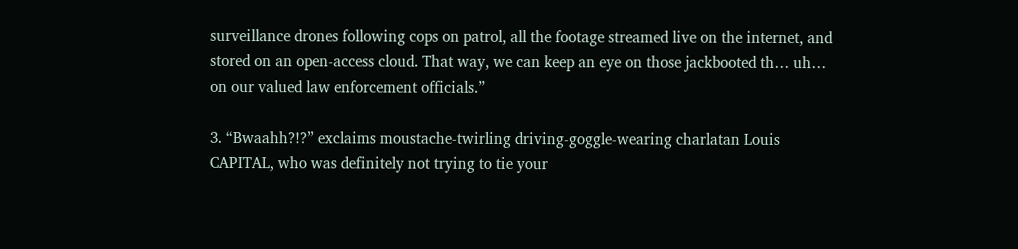surveillance drones following cops on patrol, all the footage streamed live on the internet, and stored on an open-access cloud. That way, we can keep an eye on those jackbooted th… uh… on our valued law enforcement officials.”

3. “Bwaahh?!?” exclaims moustache-twirling driving-goggle-wearing charlatan Louis CAPITAL, who was definitely not trying to tie your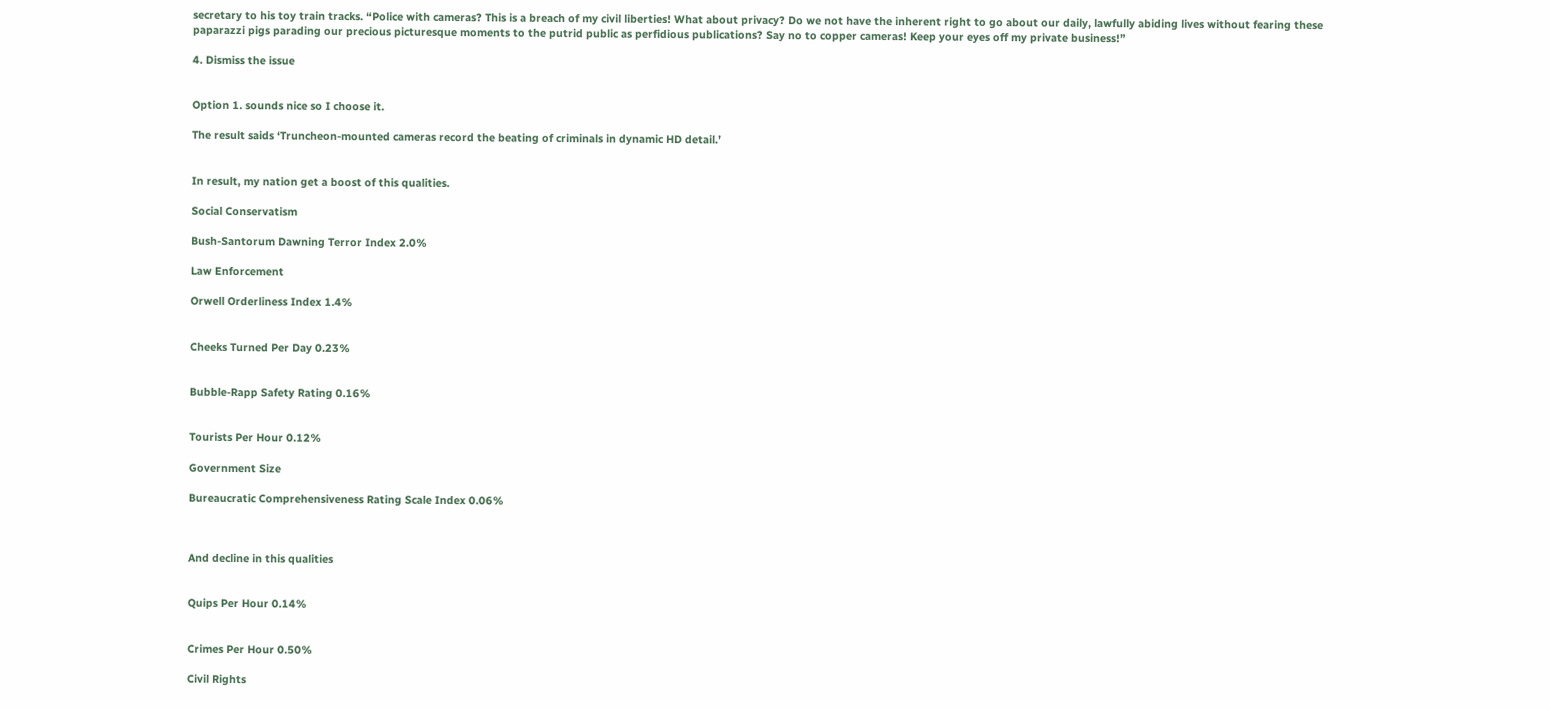secretary to his toy train tracks. “Police with cameras? This is a breach of my civil liberties! What about privacy? Do we not have the inherent right to go about our daily, lawfully abiding lives without fearing these paparazzi pigs parading our precious picturesque moments to the putrid public as perfidious publications? Say no to copper cameras! Keep your eyes off my private business!”

4. Dismiss the issue


Option 1. sounds nice so I choose it.

The result saids ‘Truncheon-mounted cameras record the beating of criminals in dynamic HD detail.’


In result, my nation get a boost of this qualities.

Social Conservatism

Bush-Santorum Dawning Terror Index 2.0%

Law Enforcement

Orwell Orderliness Index 1.4%


Cheeks Turned Per Day 0.23%


Bubble-Rapp Safety Rating 0.16%


Tourists Per Hour 0.12%

Government Size

Bureaucratic Comprehensiveness Rating Scale Index 0.06%



And decline in this qualities


Quips Per Hour 0.14%


Crimes Per Hour 0.50%

Civil Rights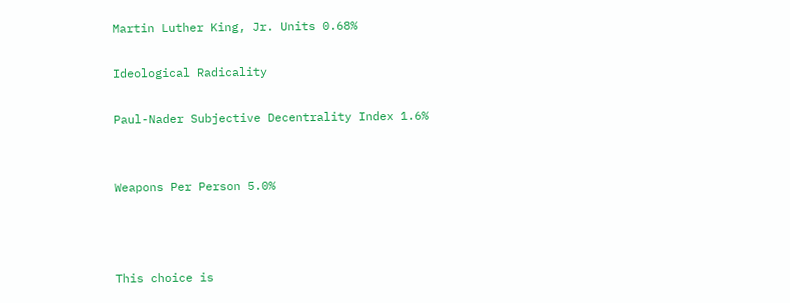Martin Luther King, Jr. Units 0.68%

Ideological Radicality

Paul-Nader Subjective Decentrality Index 1.6%


Weapons Per Person 5.0%



This choice is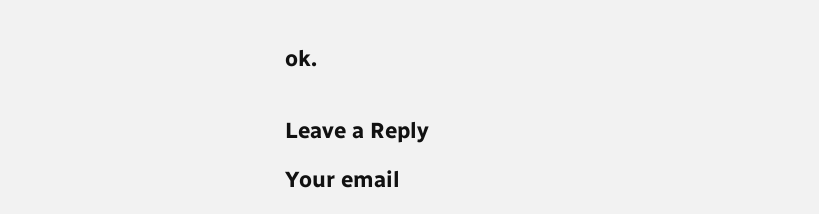ok.


Leave a Reply

Your email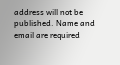address will not be published. Name and email are required